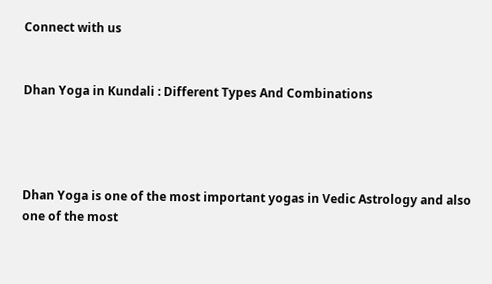Connect with us


Dhan Yoga in Kundali : Different Types And Combinations




Dhan Yoga is one of the most important yogas in Vedic Astrology and also one of the most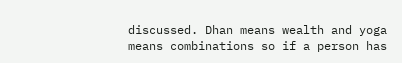discussed. Dhan means wealth and yoga means combinations so if a person has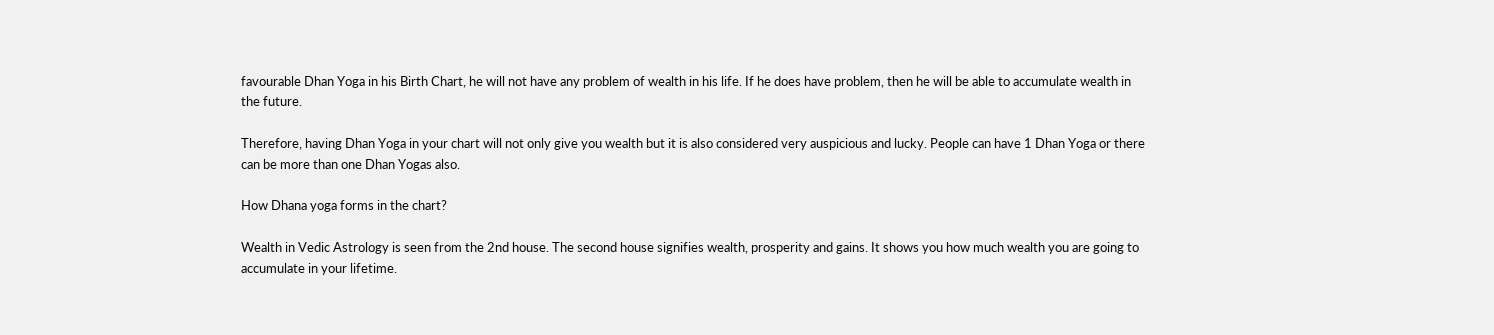favourable Dhan Yoga in his Birth Chart, he will not have any problem of wealth in his life. If he does have problem, then he will be able to accumulate wealth in the future.

Therefore, having Dhan Yoga in your chart will not only give you wealth but it is also considered very auspicious and lucky. People can have 1 Dhan Yoga or there can be more than one Dhan Yogas also.

How Dhana yoga forms in the chart?

Wealth in Vedic Astrology is seen from the 2nd house. The second house signifies wealth, prosperity and gains. It shows you how much wealth you are going to accumulate in your lifetime.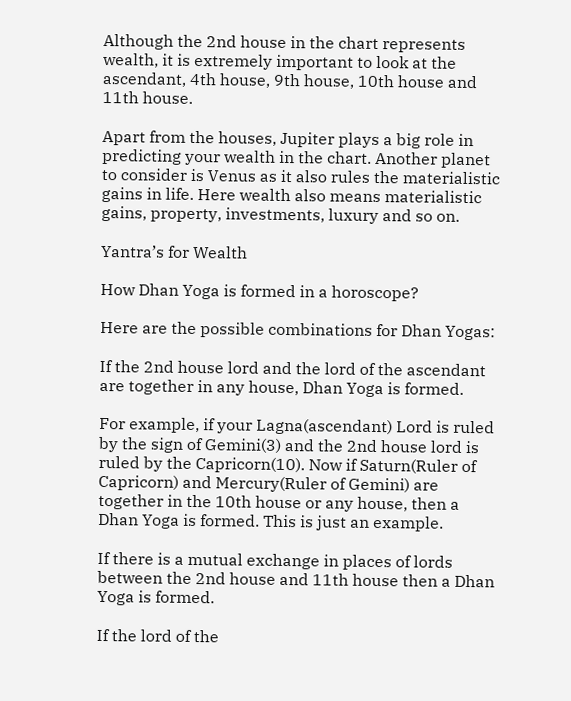Although the 2nd house in the chart represents wealth, it is extremely important to look at the ascendant, 4th house, 9th house, 10th house and 11th house.

Apart from the houses, Jupiter plays a big role in predicting your wealth in the chart. Another planet to consider is Venus as it also rules the materialistic gains in life. Here wealth also means materialistic gains, property, investments, luxury and so on.

Yantra’s for Wealth

How Dhan Yoga is formed in a horoscope?

Here are the possible combinations for Dhan Yogas:

If the 2nd house lord and the lord of the ascendant are together in any house, Dhan Yoga is formed.

For example, if your Lagna(ascendant) Lord is ruled by the sign of Gemini(3) and the 2nd house lord is ruled by the Capricorn(10). Now if Saturn(Ruler of Capricorn) and Mercury(Ruler of Gemini) are together in the 10th house or any house, then a Dhan Yoga is formed. This is just an example.

If there is a mutual exchange in places of lords between the 2nd house and 11th house then a Dhan Yoga is formed.

If the lord of the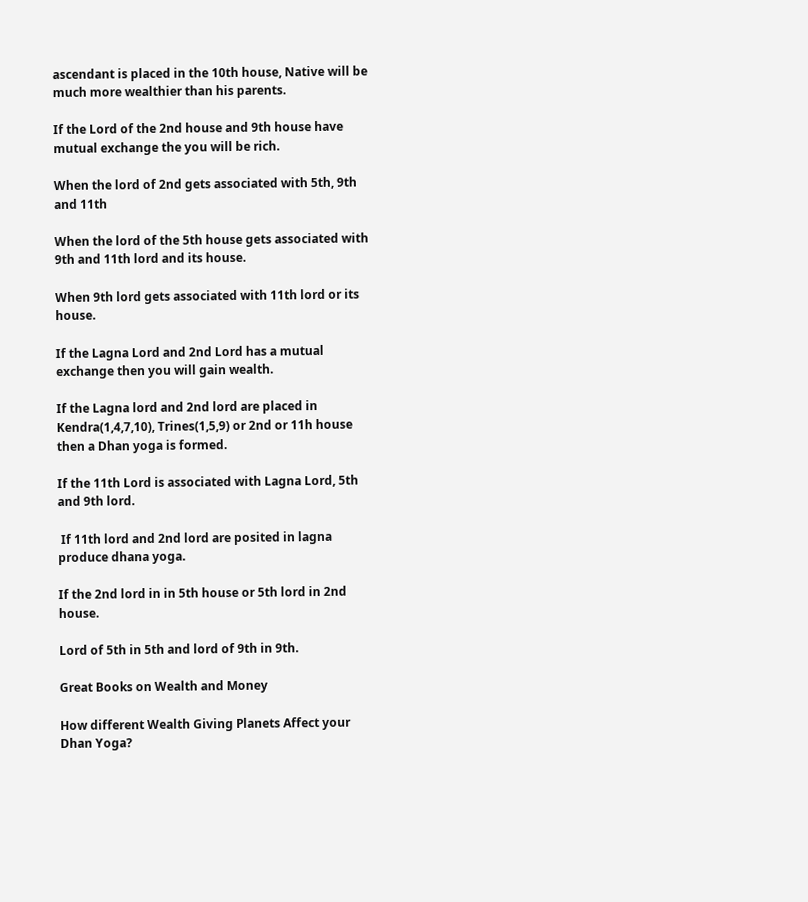ascendant is placed in the 10th house, Native will be much more wealthier than his parents.

If the Lord of the 2nd house and 9th house have mutual exchange the you will be rich.

When the lord of 2nd gets associated with 5th, 9th and 11th

When the lord of the 5th house gets associated with 9th and 11th lord and its house.

When 9th lord gets associated with 11th lord or its house.

If the Lagna Lord and 2nd Lord has a mutual exchange then you will gain wealth.

If the Lagna lord and 2nd lord are placed in Kendra(1,4,7,10), Trines(1,5,9) or 2nd or 11h house then a Dhan yoga is formed.

If the 11th Lord is associated with Lagna Lord, 5th and 9th lord.

 If 11th lord and 2nd lord are posited in lagna produce dhana yoga.

If the 2nd lord in in 5th house or 5th lord in 2nd house.

Lord of 5th in 5th and lord of 9th in 9th.

Great Books on Wealth and Money

How different Wealth Giving Planets Affect your Dhan Yoga?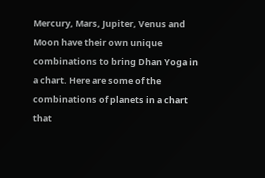Mercury, Mars, Jupiter, Venus and Moon have their own unique combinations to bring Dhan Yoga in a chart. Here are some of the combinations of planets in a chart that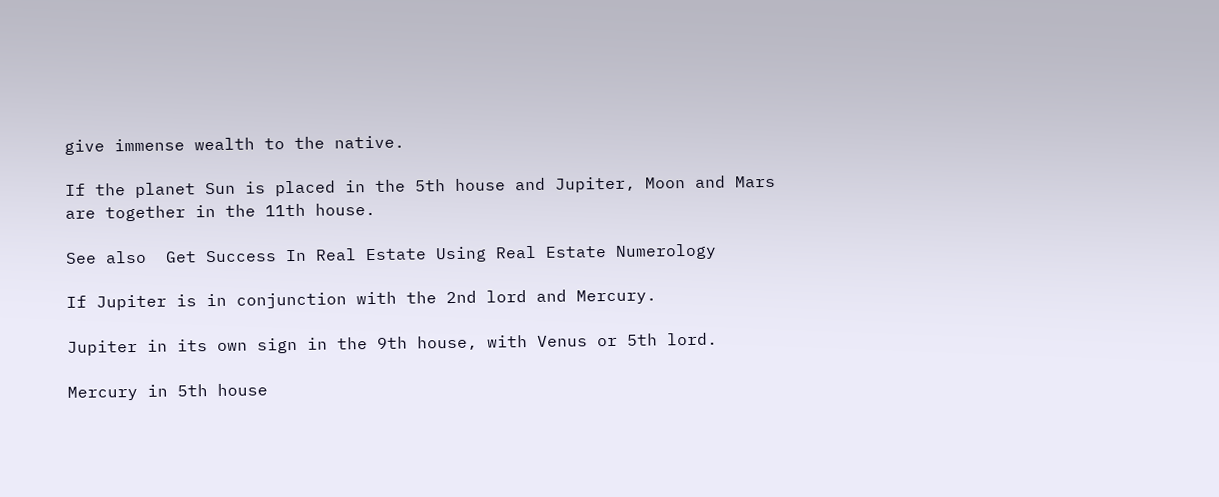give immense wealth to the native.

If the planet Sun is placed in the 5th house and Jupiter, Moon and Mars are together in the 11th house.

See also  Get Success In Real Estate Using Real Estate Numerology

If Jupiter is in conjunction with the 2nd lord and Mercury.

Jupiter in its own sign in the 9th house, with Venus or 5th lord.

Mercury in 5th house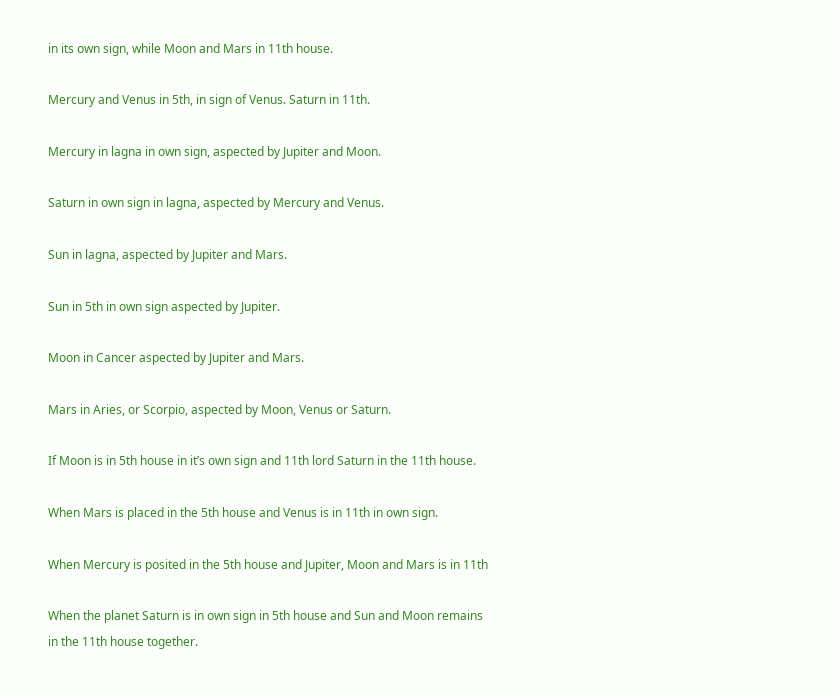in its own sign, while Moon and Mars in 11th house.

Mercury and Venus in 5th, in sign of Venus. Saturn in 11th.

Mercury in lagna in own sign, aspected by Jupiter and Moon.

Saturn in own sign in lagna, aspected by Mercury and Venus.

Sun in lagna, aspected by Jupiter and Mars.

Sun in 5th in own sign aspected by Jupiter.

Moon in Cancer aspected by Jupiter and Mars.

Mars in Aries, or Scorpio, aspected by Moon, Venus or Saturn.

If Moon is in 5th house in it’s own sign and 11th lord Saturn in the 11th house.

When Mars is placed in the 5th house and Venus is in 11th in own sign.

When Mercury is posited in the 5th house and Jupiter, Moon and Mars is in 11th

When the planet Saturn is in own sign in 5th house and Sun and Moon remains in the 11th house together.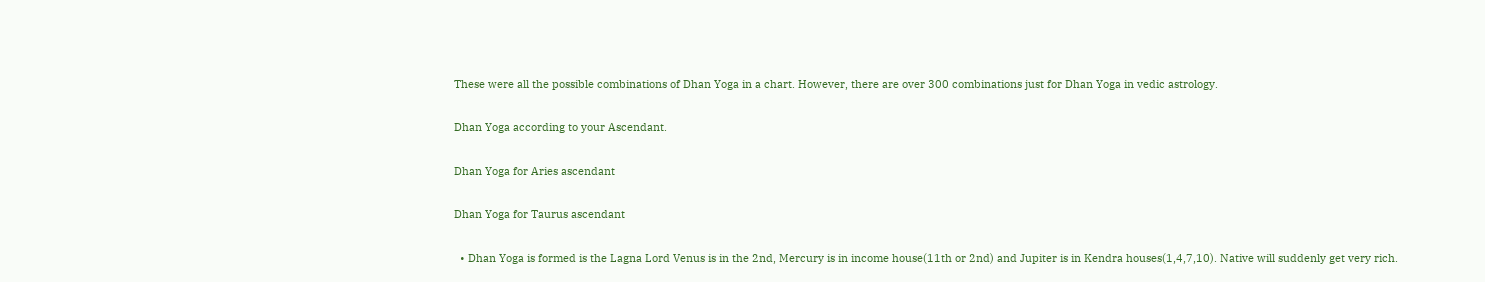These were all the possible combinations of Dhan Yoga in a chart. However, there are over 300 combinations just for Dhan Yoga in vedic astrology.

Dhan Yoga according to your Ascendant.

Dhan Yoga for Aries ascendant

Dhan Yoga for Taurus ascendant

  • Dhan Yoga is formed is the Lagna Lord Venus is in the 2nd, Mercury is in income house(11th or 2nd) and Jupiter is in Kendra houses(1,4,7,10). Native will suddenly get very rich.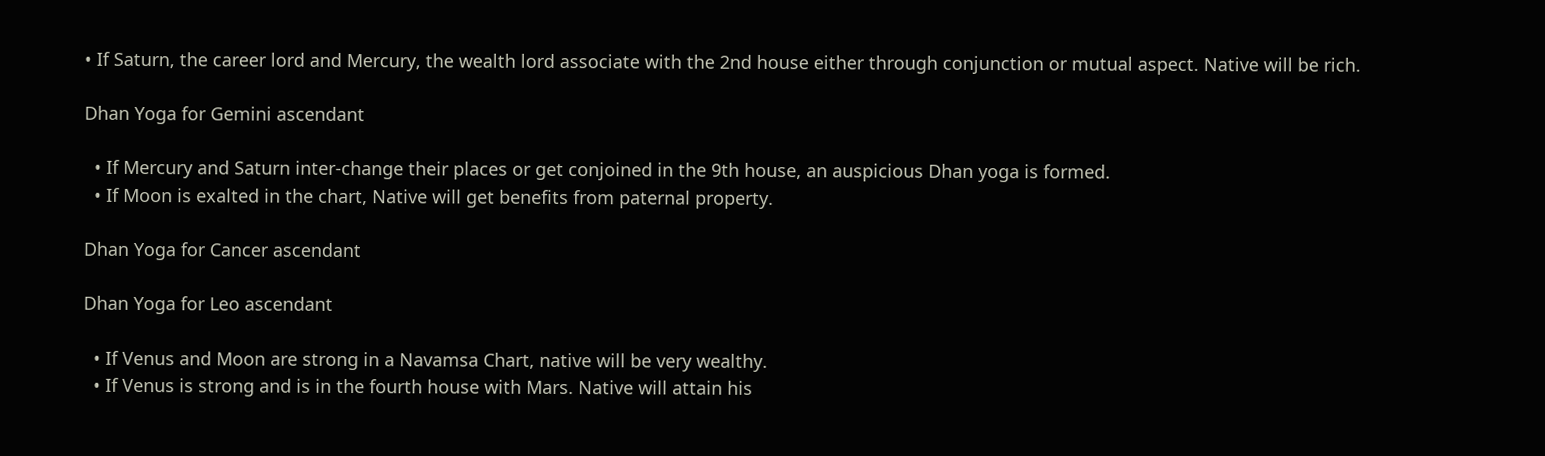• If Saturn, the career lord and Mercury, the wealth lord associate with the 2nd house either through conjunction or mutual aspect. Native will be rich.

Dhan Yoga for Gemini ascendant

  • If Mercury and Saturn inter-change their places or get conjoined in the 9th house, an auspicious Dhan yoga is formed.
  • If Moon is exalted in the chart, Native will get benefits from paternal property.

Dhan Yoga for Cancer ascendant

Dhan Yoga for Leo ascendant

  • If Venus and Moon are strong in a Navamsa Chart, native will be very wealthy.
  • If Venus is strong and is in the fourth house with Mars. Native will attain his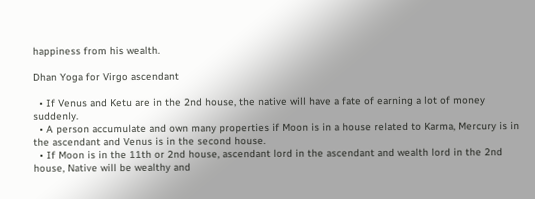happiness from his wealth.

Dhan Yoga for Virgo ascendant

  • If Venus and Ketu are in the 2nd house, the native will have a fate of earning a lot of money suddenly.
  • A person accumulate and own many properties if Moon is in a house related to Karma, Mercury is in the ascendant and Venus is in the second house.
  • If Moon is in the 11th or 2nd house, ascendant lord in the ascendant and wealth lord in the 2nd house, Native will be wealthy and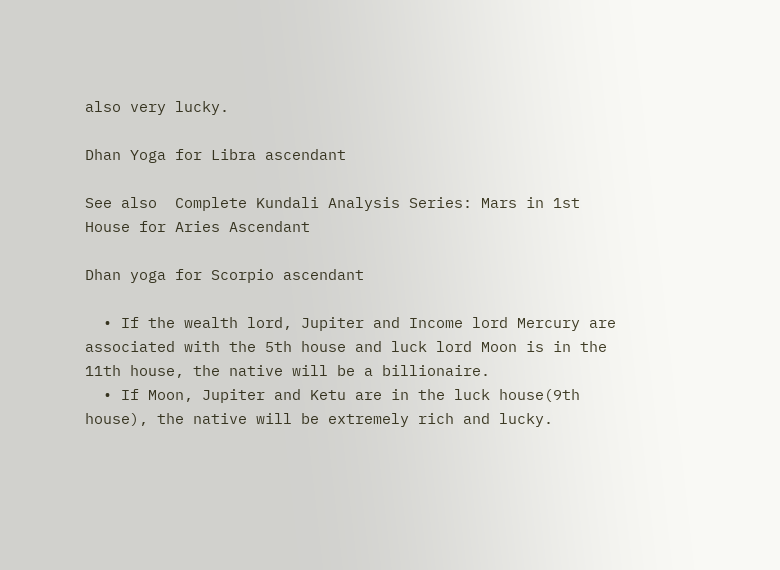also very lucky.

Dhan Yoga for Libra ascendant

See also  Complete Kundali Analysis Series: Mars in 1st House for Aries Ascendant

Dhan yoga for Scorpio ascendant

  • If the wealth lord, Jupiter and Income lord Mercury are associated with the 5th house and luck lord Moon is in the 11th house, the native will be a billionaire.
  • If Moon, Jupiter and Ketu are in the luck house(9th house), the native will be extremely rich and lucky.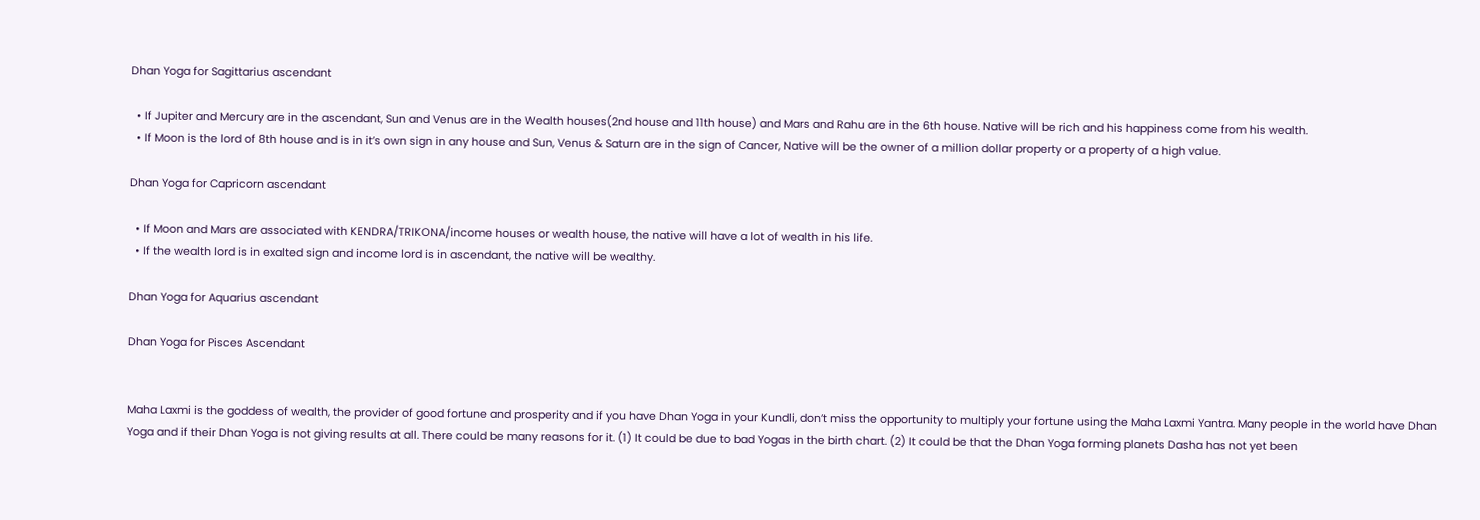Dhan Yoga for Sagittarius ascendant

  • If Jupiter and Mercury are in the ascendant, Sun and Venus are in the Wealth houses(2nd house and 11th house) and Mars and Rahu are in the 6th house. Native will be rich and his happiness come from his wealth.
  • If Moon is the lord of 8th house and is in it’s own sign in any house and Sun, Venus & Saturn are in the sign of Cancer, Native will be the owner of a million dollar property or a property of a high value.

Dhan Yoga for Capricorn ascendant

  • If Moon and Mars are associated with KENDRA/TRIKONA/income houses or wealth house, the native will have a lot of wealth in his life.
  • If the wealth lord is in exalted sign and income lord is in ascendant, the native will be wealthy.

Dhan Yoga for Aquarius ascendant

Dhan Yoga for Pisces Ascendant


Maha Laxmi is the goddess of wealth, the provider of good fortune and prosperity and if you have Dhan Yoga in your Kundli, don’t miss the opportunity to multiply your fortune using the Maha Laxmi Yantra. Many people in the world have Dhan Yoga and if their Dhan Yoga is not giving results at all. There could be many reasons for it. (1) It could be due to bad Yogas in the birth chart. (2) It could be that the Dhan Yoga forming planets Dasha has not yet been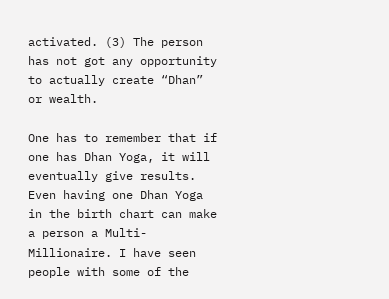activated. (3) The person has not got any opportunity to actually create “Dhan” or wealth.

One has to remember that if one has Dhan Yoga, it will eventually give results. Even having one Dhan Yoga in the birth chart can make a person a Multi-Millionaire. I have seen people with some of the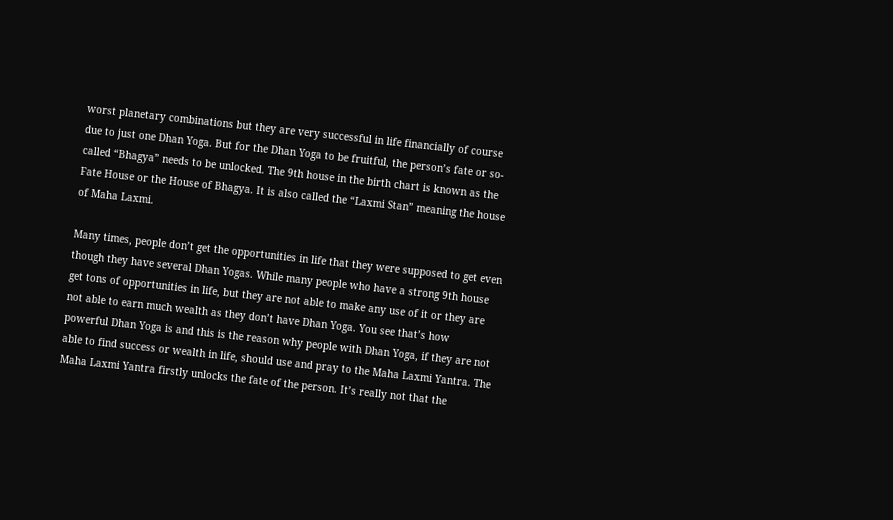worst planetary combinations but they are very successful in life financially of course due to just one Dhan Yoga. But for the Dhan Yoga to be fruitful, the person’s fate or so-called “Bhagya” needs to be unlocked. The 9th house in the birth chart is known as the Fate House or the House of Bhagya. It is also called the “Laxmi Stan” meaning the house of Maha Laxmi.

Many times, people don’t get the opportunities in life that they were supposed to get even though they have several Dhan Yogas. While many people who have a strong 9th house get tons of opportunities in life, but they are not able to make any use of it or they are not able to earn much wealth as they don’t have Dhan Yoga. You see that’s how powerful Dhan Yoga is and this is the reason why people with Dhan Yoga, if they are not able to find success or wealth in life, should use and pray to the Maha Laxmi Yantra. The Maha Laxmi Yantra firstly unlocks the fate of the person. It’s really not that the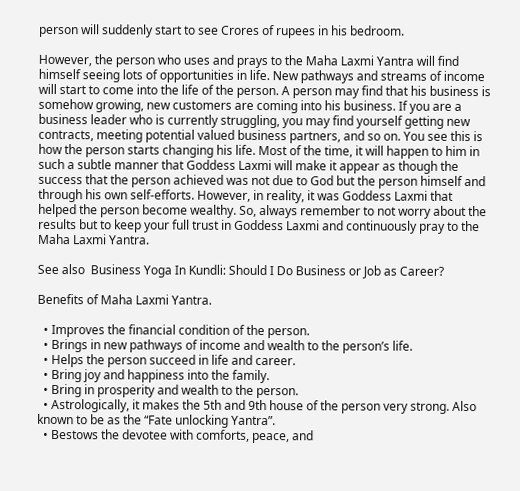person will suddenly start to see Crores of rupees in his bedroom.

However, the person who uses and prays to the Maha Laxmi Yantra will find himself seeing lots of opportunities in life. New pathways and streams of income will start to come into the life of the person. A person may find that his business is somehow growing, new customers are coming into his business. If you are a business leader who is currently struggling, you may find yourself getting new contracts, meeting potential valued business partners, and so on. You see this is how the person starts changing his life. Most of the time, it will happen to him in such a subtle manner that Goddess Laxmi will make it appear as though the success that the person achieved was not due to God but the person himself and through his own self-efforts. However, in reality, it was Goddess Laxmi that helped the person become wealthy. So, always remember to not worry about the results but to keep your full trust in Goddess Laxmi and continuously pray to the Maha Laxmi Yantra.

See also  Business Yoga In Kundli: Should I Do Business or Job as Career?

Benefits of Maha Laxmi Yantra.

  • Improves the financial condition of the person.
  • Brings in new pathways of income and wealth to the person’s life.
  • Helps the person succeed in life and career.
  • Bring joy and happiness into the family.
  • Bring in prosperity and wealth to the person.
  • Astrologically, it makes the 5th and 9th house of the person very strong. Also known to be as the “Fate unlocking Yantra”.
  • Bestows the devotee with comforts, peace, and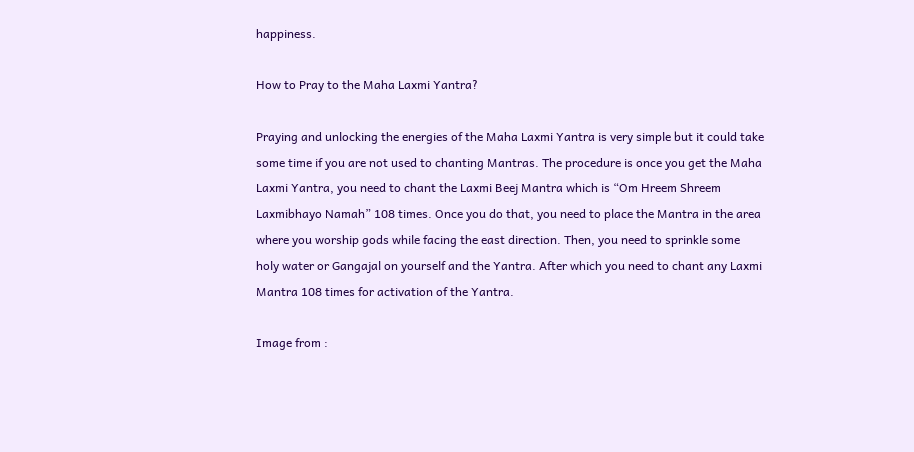happiness.

How to Pray to the Maha Laxmi Yantra?

Praying and unlocking the energies of the Maha Laxmi Yantra is very simple but it could take some time if you are not used to chanting Mantras. The procedure is once you get the Maha Laxmi Yantra, you need to chant the Laxmi Beej Mantra which is “Om Hreem Shreem Laxmibhayo Namah” 108 times. Once you do that, you need to place the Mantra in the area where you worship gods while facing the east direction. Then, you need to sprinkle some holy water or Gangajal on yourself and the Yantra. After which you need to chant any Laxmi Mantra 108 times for activation of the Yantra.

Image from :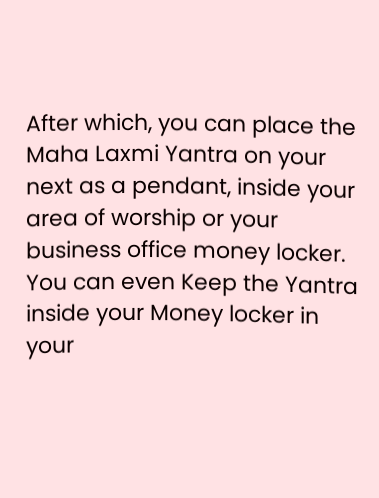After which, you can place the Maha Laxmi Yantra on your next as a pendant, inside your area of worship or your business office money locker. You can even Keep the Yantra inside your Money locker in your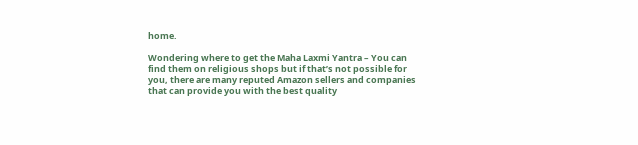home.

Wondering where to get the Maha Laxmi Yantra – You can find them on religious shops but if that’s not possible for you, there are many reputed Amazon sellers and companies that can provide you with the best quality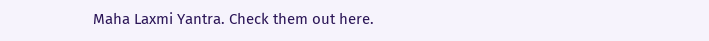Maha Laxmi Yantra. Check them out here.